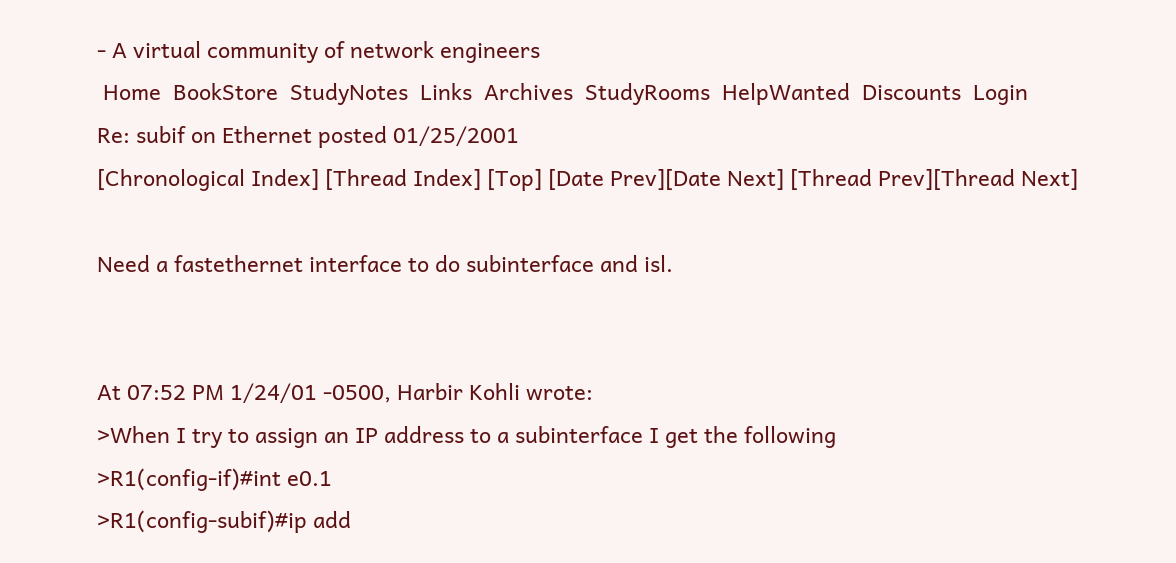- A virtual community of network engineers
 Home  BookStore  StudyNotes  Links  Archives  StudyRooms  HelpWanted  Discounts  Login
Re: subif on Ethernet posted 01/25/2001
[Chronological Index] [Thread Index] [Top] [Date Prev][Date Next] [Thread Prev][Thread Next]

Need a fastethernet interface to do subinterface and isl.


At 07:52 PM 1/24/01 -0500, Harbir Kohli wrote:
>When I try to assign an IP address to a subinterface I get the following
>R1(config-if)#int e0.1
>R1(config-subif)#ip add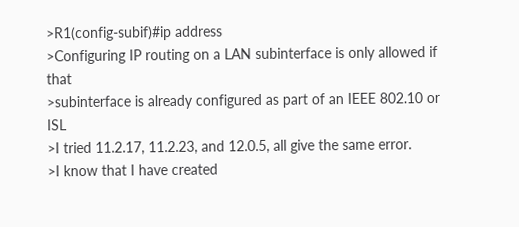>R1(config-subif)#ip address
>Configuring IP routing on a LAN subinterface is only allowed if that
>subinterface is already configured as part of an IEEE 802.10 or ISL
>I tried 11.2.17, 11.2.23, and 12.0.5, all give the same error.
>I know that I have created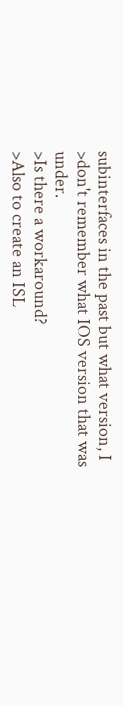subinterfaces in the past but what version, I
>don't remember what IOS version that was under.
>Is there a workaround?
>Also to create an ISL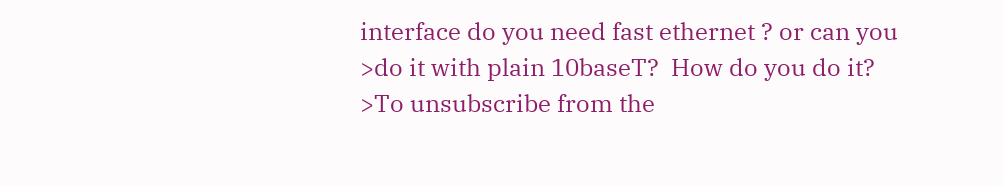interface do you need fast ethernet ? or can you
>do it with plain 10baseT?  How do you do it?
>To unsubscribe from the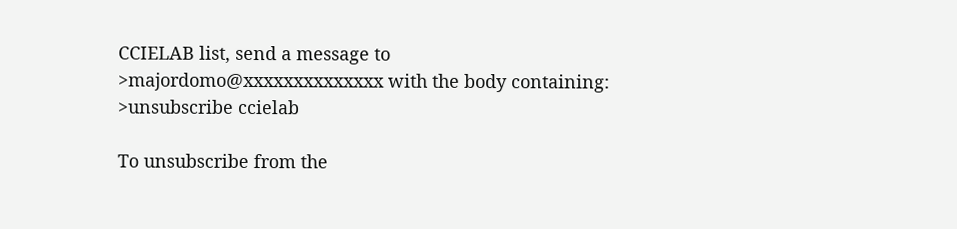CCIELAB list, send a message to
>majordomo@xxxxxxxxxxxxxx with the body containing:
>unsubscribe ccielab

To unsubscribe from the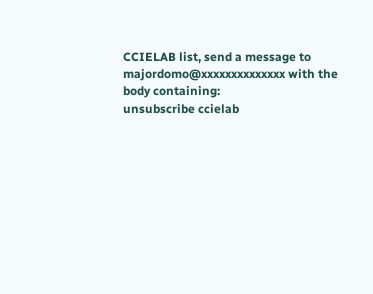CCIELAB list, send a message to
majordomo@xxxxxxxxxxxxxx with the body containing:
unsubscribe ccielab